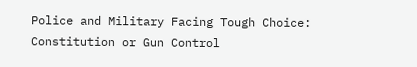Police and Military Facing Tough Choice: Constitution or Gun Control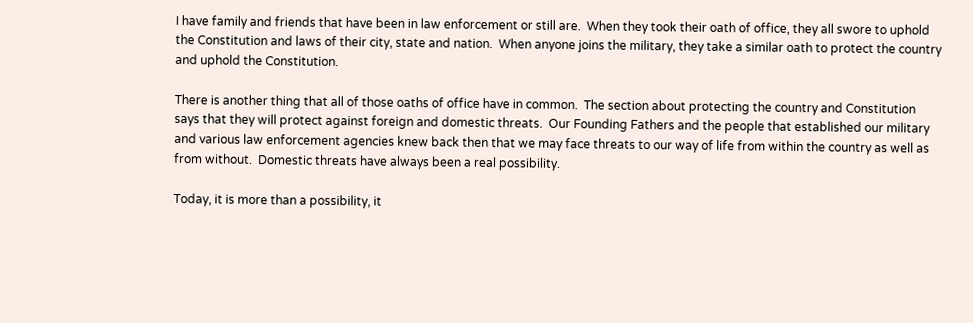I have family and friends that have been in law enforcement or still are.  When they took their oath of office, they all swore to uphold the Constitution and laws of their city, state and nation.  When anyone joins the military, they take a similar oath to protect the country and uphold the Constitution.

There is another thing that all of those oaths of office have in common.  The section about protecting the country and Constitution says that they will protect against foreign and domestic threats.  Our Founding Fathers and the people that established our military and various law enforcement agencies knew back then that we may face threats to our way of life from within the country as well as from without.  Domestic threats have always been a real possibility.

Today, it is more than a possibility, it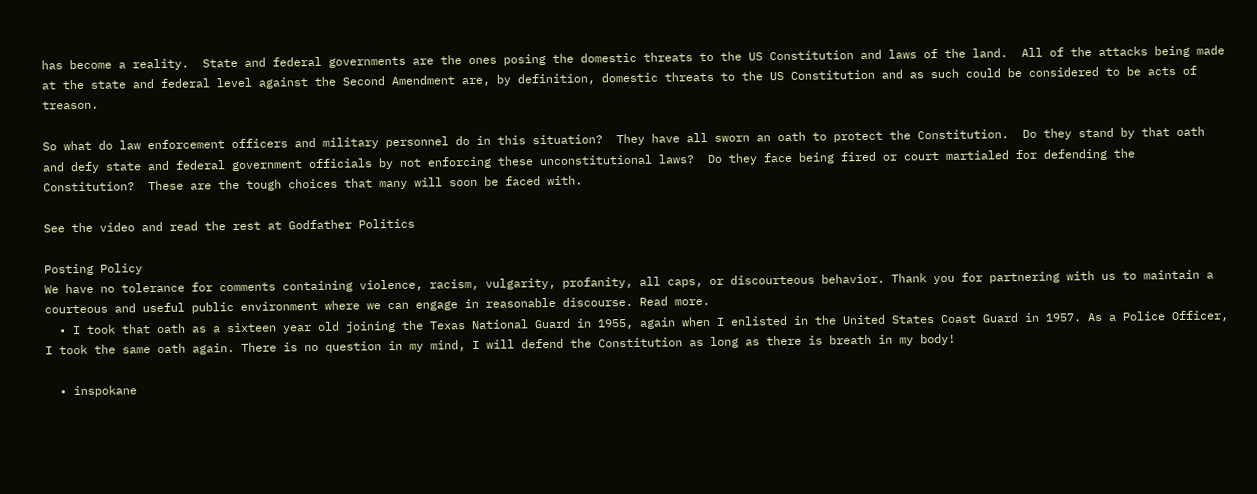has become a reality.  State and federal governments are the ones posing the domestic threats to the US Constitution and laws of the land.  All of the attacks being made at the state and federal level against the Second Amendment are, by definition, domestic threats to the US Constitution and as such could be considered to be acts of treason.

So what do law enforcement officers and military personnel do in this situation?  They have all sworn an oath to protect the Constitution.  Do they stand by that oath and defy state and federal government officials by not enforcing these unconstitutional laws?  Do they face being fired or court martialed for defending the Constitution?  These are the tough choices that many will soon be faced with.

See the video and read the rest at Godfather Politics

Posting Policy
We have no tolerance for comments containing violence, racism, vulgarity, profanity, all caps, or discourteous behavior. Thank you for partnering with us to maintain a courteous and useful public environment where we can engage in reasonable discourse. Read more.
  • I took that oath as a sixteen year old joining the Texas National Guard in 1955, again when I enlisted in the United States Coast Guard in 1957. As a Police Officer, I took the same oath again. There is no question in my mind, I will defend the Constitution as long as there is breath in my body!

  • inspokane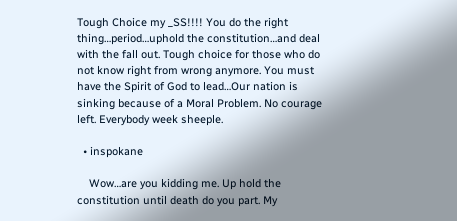Tough Choice my _SS!!!! You do the right thing…period…uphold the constitution…and deal with the fall out. Tough choice for those who do not know right from wrong anymore. You must have the Spirit of God to lead…Our nation is sinking because of a Moral Problem. No courage left. Everybody week sheeple.

  • inspokane

    Wow…are you kidding me. Up hold the constitution until death do you part. My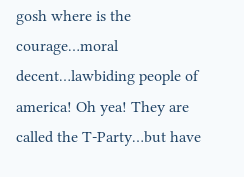gosh where is the courage…moral decent…lawbiding people of america! Oh yea! They are called the T-Party…but have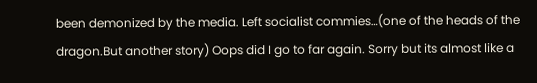been demonized by the media. Left socialist commies…(one of the heads of the dragon.But another story) Oops did I go to far again. Sorry but its almost like a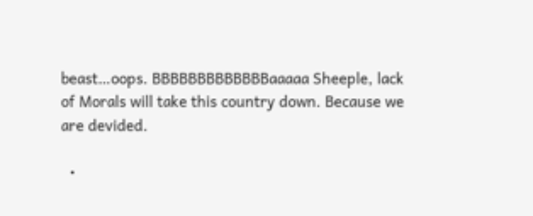beast…oops. BBBBBBBBBBBBBaaaaa Sheeple, lack of Morals will take this country down. Because we are devided.

  •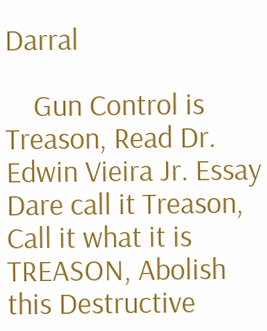Darral

    Gun Control is Treason, Read Dr. Edwin Vieira Jr. Essay Dare call it Treason, Call it what it is TREASON, Abolish this Destructive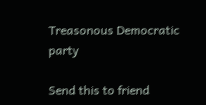Treasonous Democratic party

Send this to friend